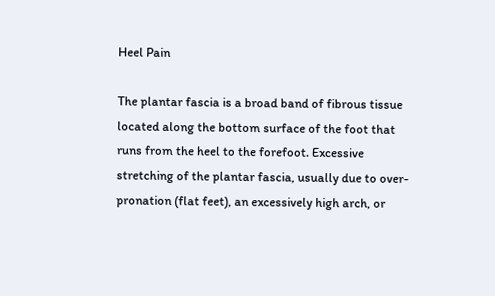Heel Pain

The plantar fascia is a broad band of fibrous tissue located along the bottom surface of the foot that runs from the heel to the forefoot. Excessive stretching of the plantar fascia, usually due to over-pronation (flat feet), an excessively high arch, or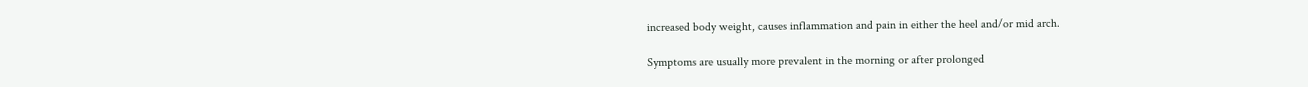increased body weight, causes inflammation and pain in either the heel and/or mid arch.

Symptoms are usually more prevalent in the morning or after prolonged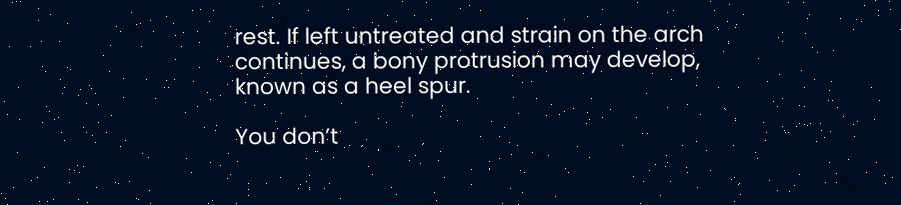rest. If left untreated and strain on the arch continues, a bony protrusion may develop, known as a heel spur.

You don’t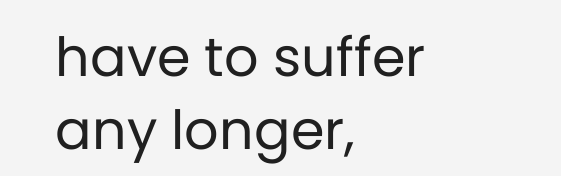have to suffer any longer,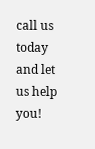call us today and let us help you!